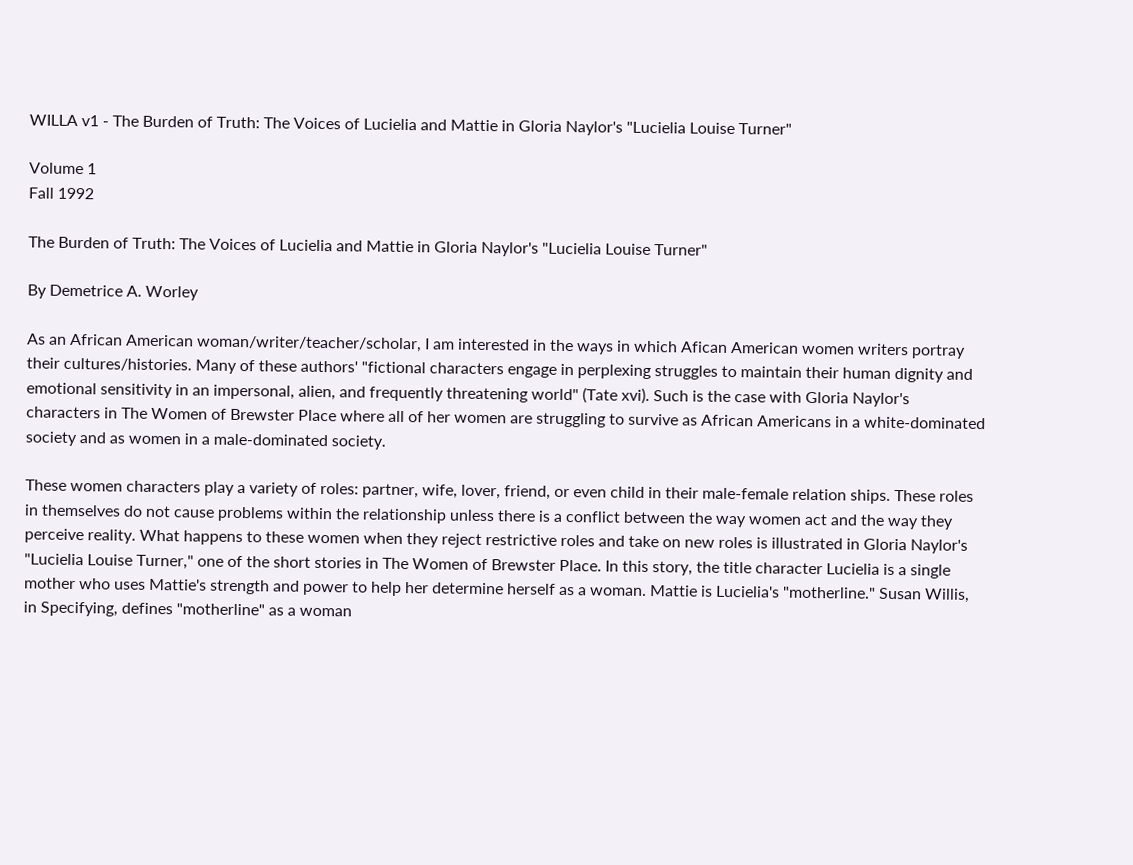WILLA v1 - The Burden of Truth: The Voices of Lucielia and Mattie in Gloria Naylor's "Lucielia Louise Turner"

Volume 1
Fall 1992

The Burden of Truth: The Voices of Lucielia and Mattie in Gloria Naylor's "Lucielia Louise Turner"

By Demetrice A. Worley

As an African American woman/writer/teacher/scholar, I am interested in the ways in which Afican American women writers portray their cultures/histories. Many of these authors' "fictional characters engage in perplexing struggles to maintain their human dignity and emotional sensitivity in an impersonal, alien, and frequently threatening world" (Tate xvi). Such is the case with Gloria Naylor's characters in The Women of Brewster Place where all of her women are struggling to survive as African Americans in a white-dominated society and as women in a male-dominated society.

These women characters play a variety of roles: partner, wife, lover, friend, or even child in their male-female relation ships. These roles in themselves do not cause problems within the relationship unless there is a conflict between the way women act and the way they perceive reality. What happens to these women when they reject restrictive roles and take on new roles is illustrated in Gloria Naylor's "Lucielia Louise Turner," one of the short stories in The Women of Brewster Place. In this story, the title character Lucielia is a single mother who uses Mattie's strength and power to help her determine herself as a woman. Mattie is Lucielia's "motherline." Susan Willis, in Specifying, defines "motherline" as a woman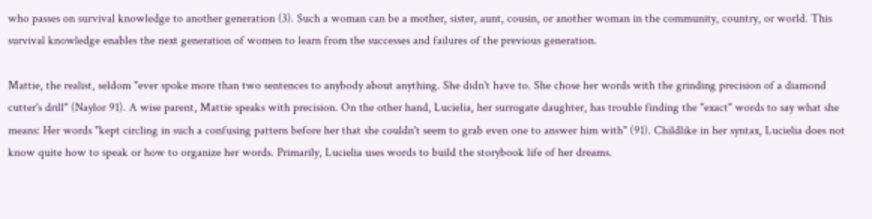who passes on survival knowledge to another generation (3). Such a woman can be a mother, sister, aunt, cousin, or another woman in the community, country, or world. This survival knowledge enables the next generation of women to learn from the successes and failures of the previous generation.

Mattie, the realist, seldom "ever spoke more than two sentences to anybody about anything. She didn't have to. She chose her words with the grinding precision of a diamond cutter's drill" (Naylor 91). A wise parent, Mattie speaks with precision. On the other hand, Lucielia, her surrogate daughter, has trouble finding the "exact" words to say what she means: Her words "kept circling in such a confusing pattern before her that she couldn't seem to grab even one to answer him with" (91). Childlike in her syntax, Lucielia does not know quite how to speak or how to organize her words. Primarily, Lucielia uses words to build the storybook life of her dreams.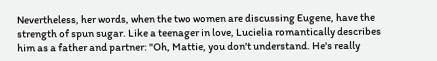Nevertheless, her words, when the two women are discussing Eugene, have the strength of spun sugar. Like a teenager in love, Lucielia romantically describes him as a father and partner: "Oh, Mattie, you don't understand. He's really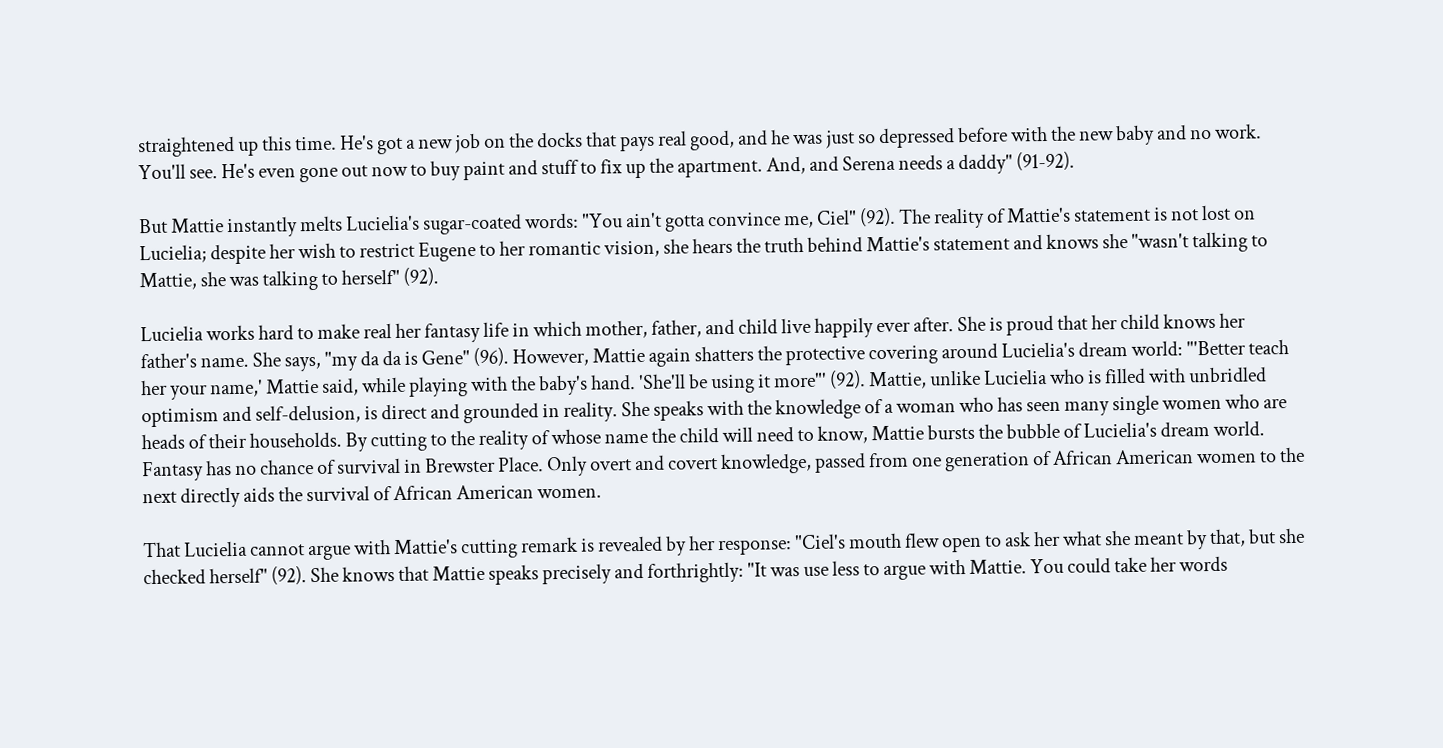straightened up this time. He's got a new job on the docks that pays real good, and he was just so depressed before with the new baby and no work. You'll see. He's even gone out now to buy paint and stuff to fix up the apartment. And, and Serena needs a daddy" (91-92).

But Mattie instantly melts Lucielia's sugar-coated words: "You ain't gotta convince me, Ciel" (92). The reality of Mattie's statement is not lost on Lucielia; despite her wish to restrict Eugene to her romantic vision, she hears the truth behind Mattie's statement and knows she "wasn't talking to Mattie, she was talking to herself" (92).

Lucielia works hard to make real her fantasy life in which mother, father, and child live happily ever after. She is proud that her child knows her father's name. She says, "my da da is Gene" (96). However, Mattie again shatters the protective covering around Lucielia's dream world: "'Better teach her your name,' Mattie said, while playing with the baby's hand. 'She'll be using it more"' (92). Mattie, unlike Lucielia who is filled with unbridled optimism and self-delusion, is direct and grounded in reality. She speaks with the knowledge of a woman who has seen many single women who are heads of their households. By cutting to the reality of whose name the child will need to know, Mattie bursts the bubble of Lucielia's dream world. Fantasy has no chance of survival in Brewster Place. Only overt and covert knowledge, passed from one generation of African American women to the next directly aids the survival of African American women.

That Lucielia cannot argue with Mattie's cutting remark is revealed by her response: "Ciel's mouth flew open to ask her what she meant by that, but she checked herself" (92). She knows that Mattie speaks precisely and forthrightly: "It was use less to argue with Mattie. You could take her words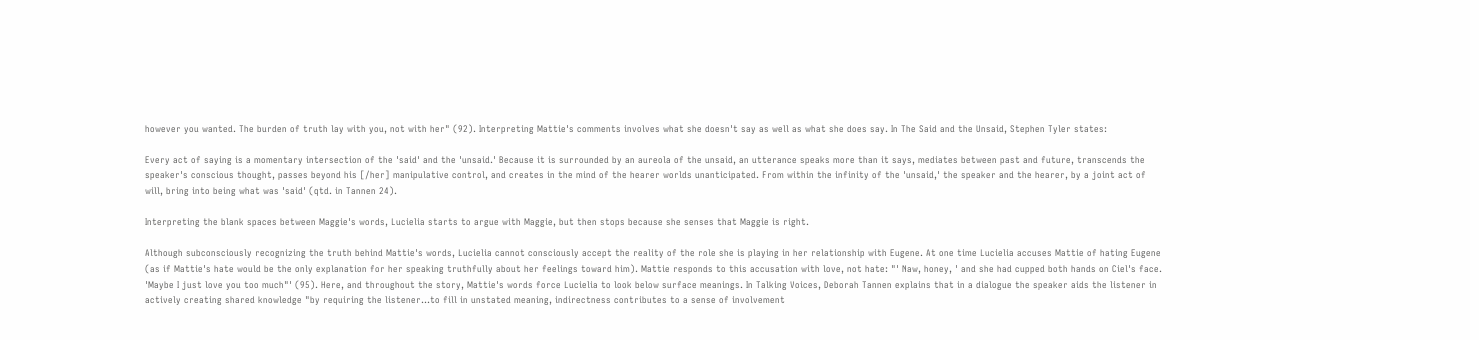however you wanted. The burden of truth lay with you, not with her" (92). Interpreting Mattie's comments involves what she doesn't say as well as what she does say. In The Said and the Unsaid, Stephen Tyler states:

Every act of saying is a momentary intersection of the 'said' and the 'unsaid.' Because it is surrounded by an aureola of the unsaid, an utterance speaks more than it says, mediates between past and future, transcends the speaker's conscious thought, passes beyond his [/her] manipulative control, and creates in the mind of the hearer worlds unanticipated. From within the infinity of the 'unsaid,' the speaker and the hearer, by a joint act of will, bring into being what was 'said' (qtd. in Tannen 24).

Interpreting the blank spaces between Maggie's words, Lucielia starts to argue with Maggie, but then stops because she senses that Maggie is right.

Although subconsciously recognizing the truth behind Mattie's words, Lucielia cannot consciously accept the reality of the role she is playing in her relationship with Eugene. At one time Lucielia accuses Mattie of hating Eugene (as if Mattie's hate would be the only explanation for her speaking truthfully about her feelings toward him). Mattie responds to this accusation with love, not hate: "' Naw, honey, ' and she had cupped both hands on Ciel's face. 'Maybe I just love you too much"' (95). Here, and throughout the story, Mattie's words force Lucielia to look below surface meanings. In Talking Voices, Deborah Tannen explains that in a dialogue the speaker aids the listener in actively creating shared knowledge "by requiring the listener...to fill in unstated meaning, indirectness contributes to a sense of involvement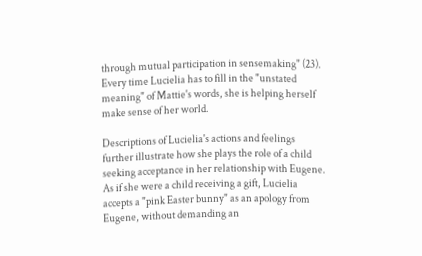through mutual participation in sensemaking" (23). Every time Lucielia has to fill in the "unstated meaning" of Mattie's words, she is helping herself make sense of her world.

Descriptions of Lucielia's actions and feelings further illustrate how she plays the role of a child seeking acceptance in her relationship with Eugene. As if she were a child receiving a gift, Lucielia accepts a "pink Easter bunny" as an apology from Eugene, without demanding an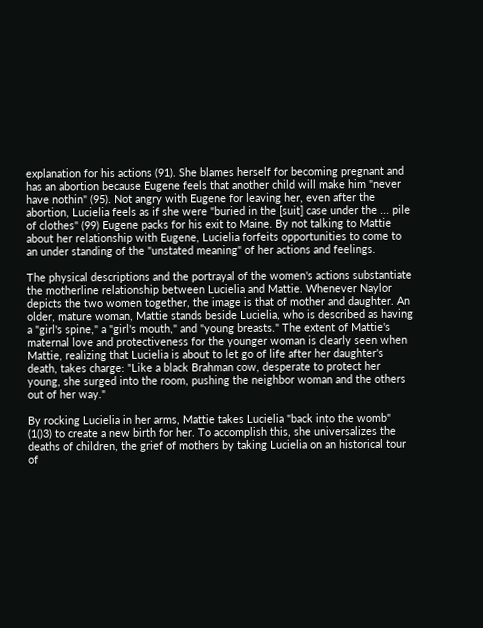explanation for his actions (91). She blames herself for becoming pregnant and has an abortion because Eugene feels that another child will make him "never have nothin" (95). Not angry with Eugene for leaving her, even after the abortion, Lucielia feels as if she were "buried in the [suit] case under the ... pile of clothes" (99) Eugene packs for his exit to Maine. By not talking to Mattie about her relationship with Eugene, Lucielia forfeits opportunities to come to an under standing of the "unstated meaning" of her actions and feelings.

The physical descriptions and the portrayal of the women's actions substantiate the motherline relationship between Lucielia and Mattie. Whenever Naylor depicts the two women together, the image is that of mother and daughter. An older, mature woman, Mattie stands beside Lucielia, who is described as having a "girl's spine," a "girl's mouth," and "young breasts." The extent of Mattie's maternal love and protectiveness for the younger woman is clearly seen when Mattie, realizing that Lucielia is about to let go of life after her daughter's death, takes charge: "Like a black Brahman cow, desperate to protect her young, she surged into the room, pushing the neighbor woman and the others out of her way."

By rocking Lucielia in her arms, Mattie takes Lucielia "back into the womb" (1()3) to create a new birth for her. To accomplish this, she universalizes the deaths of children, the grief of mothers by taking Lucielia on an historical tour of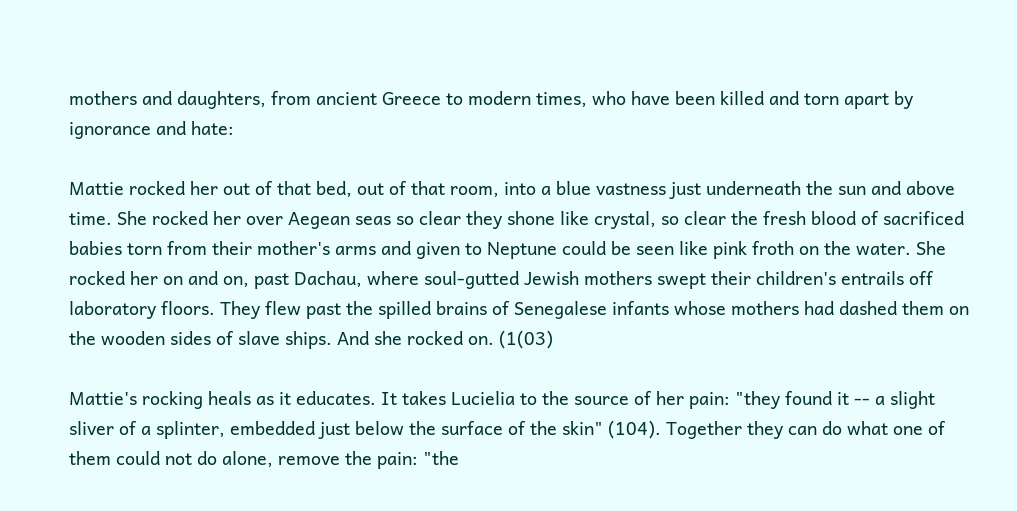mothers and daughters, from ancient Greece to modern times, who have been killed and torn apart by ignorance and hate:

Mattie rocked her out of that bed, out of that room, into a blue vastness just underneath the sun and above time. She rocked her over Aegean seas so clear they shone like crystal, so clear the fresh blood of sacrificed babies torn from their mother's arms and given to Neptune could be seen like pink froth on the water. She rocked her on and on, past Dachau, where soul-gutted Jewish mothers swept their children's entrails off laboratory floors. They flew past the spilled brains of Senegalese infants whose mothers had dashed them on the wooden sides of slave ships. And she rocked on. (1(03)

Mattie's rocking heals as it educates. It takes Lucielia to the source of her pain: "they found it -- a slight sliver of a splinter, embedded just below the surface of the skin" (104). Together they can do what one of them could not do alone, remove the pain: "the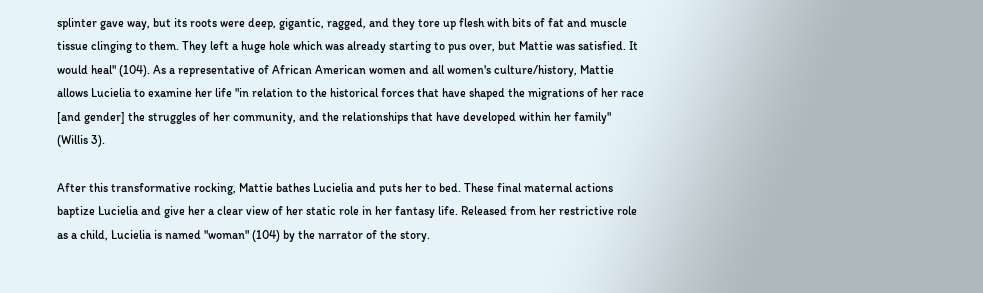splinter gave way, but its roots were deep, gigantic, ragged, and they tore up flesh with bits of fat and muscle tissue clinging to them. They left a huge hole which was already starting to pus over, but Mattie was satisfied. It would heal" (104). As a representative of African American women and all women's culture/history, Mattie allows Lucielia to examine her life "in relation to the historical forces that have shaped the migrations of her race [and gender] the struggles of her community, and the relationships that have developed within her family" (Willis 3).

After this transformative rocking, Mattie bathes Lucielia and puts her to bed. These final maternal actions baptize Lucielia and give her a clear view of her static role in her fantasy life. Released from her restrictive role as a child, Lucielia is named "woman" (104) by the narrator of the story.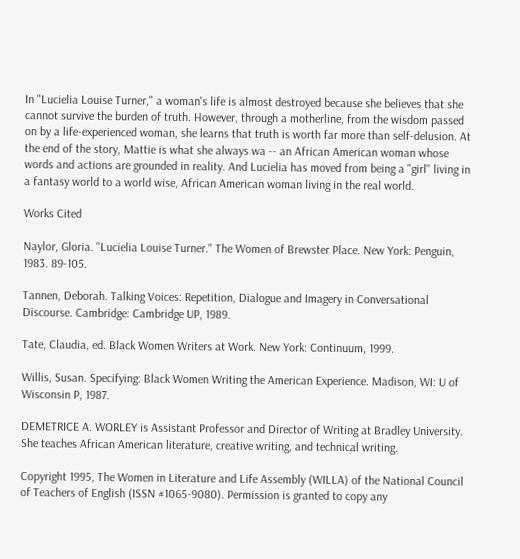In "Lucielia Louise Turner," a woman's life is almost destroyed because she believes that she cannot survive the burden of truth. However, through a motherline, from the wisdom passed on by a life-experienced woman, she learns that truth is worth far more than self-delusion. At the end of the story, Mattie is what she always wa -- an African American woman whose words and actions are grounded in reality. And Lucielia has moved from being a "girl" living in a fantasy world to a world wise, African American woman living in the real world.

Works Cited

Naylor, Gloria. "Lucielia Louise Turner." The Women of Brewster Place. New York: Penguin, 1983. 89-105.

Tannen, Deborah. Talking Voices: Repetition, Dialogue and Imagery in Conversational Discourse. Cambridge: Cambridge UP, 1989.

Tate, Claudia, ed. Black Women Writers at Work. New York: Continuum, 1999.

Willis, Susan. Specifying: Black Women Writing the American Experience. Madison, WI: U of Wisconsin P, 1987.

DEMETRICE A. WORLEY is Assistant Professor and Director of Writing at Bradley University. She teaches African American literature, creative writing, and technical writing.

Copyright 1995, The Women in Literature and Life Assembly (WILLA) of the National Council of Teachers of English (ISSN #1065-9080). Permission is granted to copy any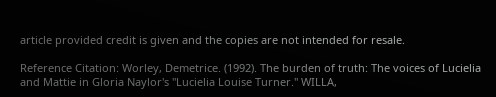article provided credit is given and the copies are not intended for resale.

Reference Citation: Worley, Demetrice. (1992). The burden of truth: The voices of Lucielia and Mattie in Gloria Naylor's "Lucielia Louise Turner." WILLA,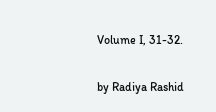Volume I, 31-32.

by Radiya Rashid